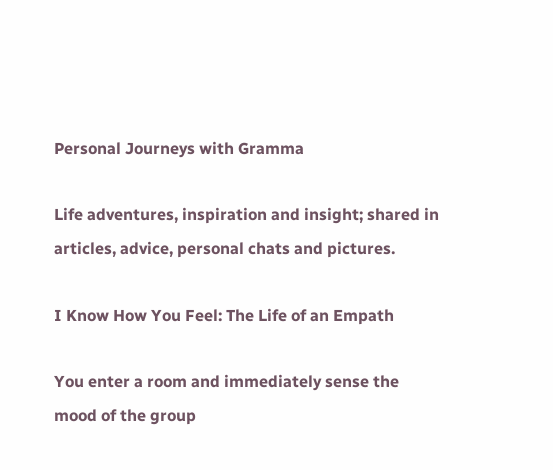Personal Journeys with Gramma

Life adventures, inspiration and insight; shared in articles, advice, personal chats and pictures.

I Know How You Feel: The Life of an Empath

You enter a room and immediately sense the mood of the group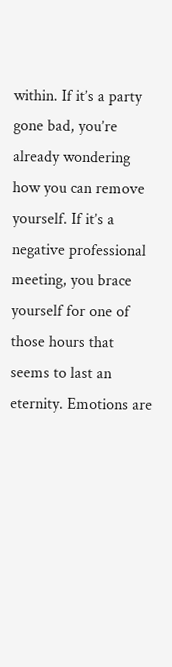within. If it’s a party gone bad, you’re already wondering how you can remove yourself. If it’s a negative professional meeting, you brace yourself for one of those hours that seems to last an eternity. Emotions are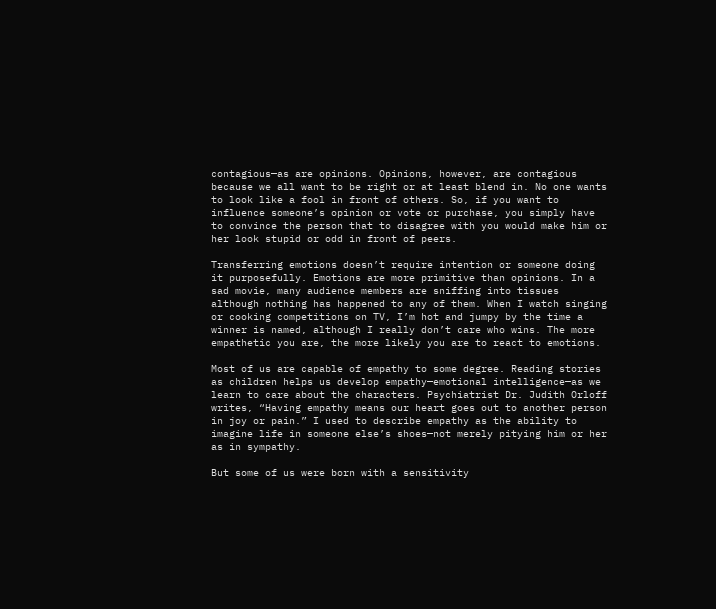contagious—as are opinions. Opinions, however, are contagious because we all want to be right or at least blend in. No one wants to look like a fool in front of others. So, if you want to influence someone’s opinion or vote or purchase, you simply have to convince the person that to disagree with you would make him or her look stupid or odd in front of peers.

Transferring emotions doesn’t require intention or someone doing it purposefully. Emotions are more primitive than opinions. In a sad movie, many audience members are sniffing into tissues although nothing has happened to any of them. When I watch singing or cooking competitions on TV, I’m hot and jumpy by the time a winner is named, although I really don’t care who wins. The more empathetic you are, the more likely you are to react to emotions.

Most of us are capable of empathy to some degree. Reading stories as children helps us develop empathy—emotional intelligence—as we learn to care about the characters. Psychiatrist Dr. Judith Orloff writes, “Having empathy means our heart goes out to another person in joy or pain.” I used to describe empathy as the ability to imagine life in someone else’s shoes—not merely pitying him or her as in sympathy.

But some of us were born with a sensitivity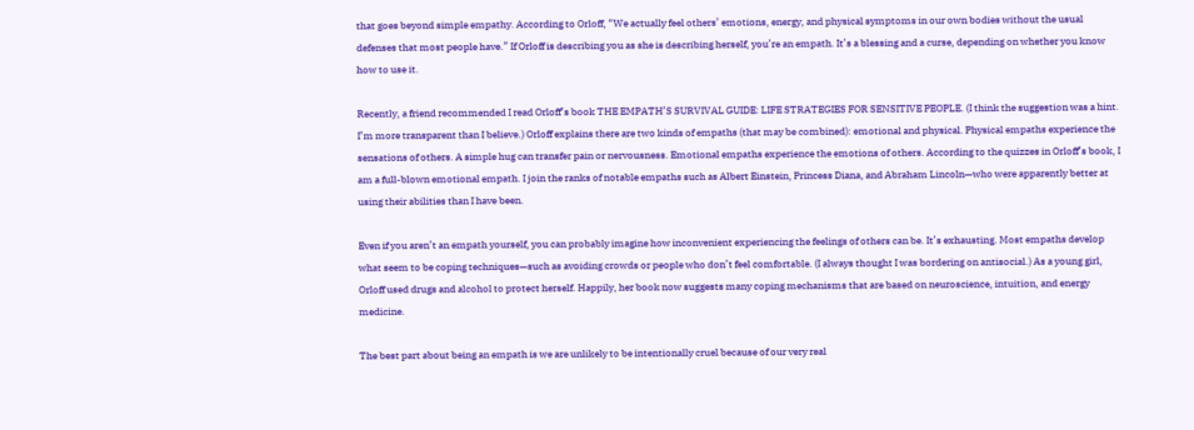that goes beyond simple empathy. According to Orloff, “We actually feel others’ emotions, energy, and physical symptoms in our own bodies without the usual defenses that most people have.” If Orloff is describing you as she is describing herself, you’re an empath. It’s a blessing and a curse, depending on whether you know how to use it.

Recently, a friend recommended I read Orloff’s book THE EMPATH’S SURVIVAL GUIDE: LIFE STRATEGIES FOR SENSITIVE PEOPLE. (I think the suggestion was a hint. I’m more transparent than I believe.) Orloff explains there are two kinds of empaths (that may be combined): emotional and physical. Physical empaths experience the sensations of others. A simple hug can transfer pain or nervousness. Emotional empaths experience the emotions of others. According to the quizzes in Orloff’s book, I am a full-blown emotional empath. I join the ranks of notable empaths such as Albert Einstein, Princess Diana, and Abraham Lincoln—who were apparently better at using their abilities than I have been.

Even if you aren’t an empath yourself, you can probably imagine how inconvenient experiencing the feelings of others can be. It’s exhausting. Most empaths develop what seem to be coping techniques—such as avoiding crowds or people who don’t feel comfortable. (I always thought I was bordering on antisocial.) As a young girl, Orloff used drugs and alcohol to protect herself. Happily, her book now suggests many coping mechanisms that are based on neuroscience, intuition, and energy medicine.

The best part about being an empath is we are unlikely to be intentionally cruel because of our very real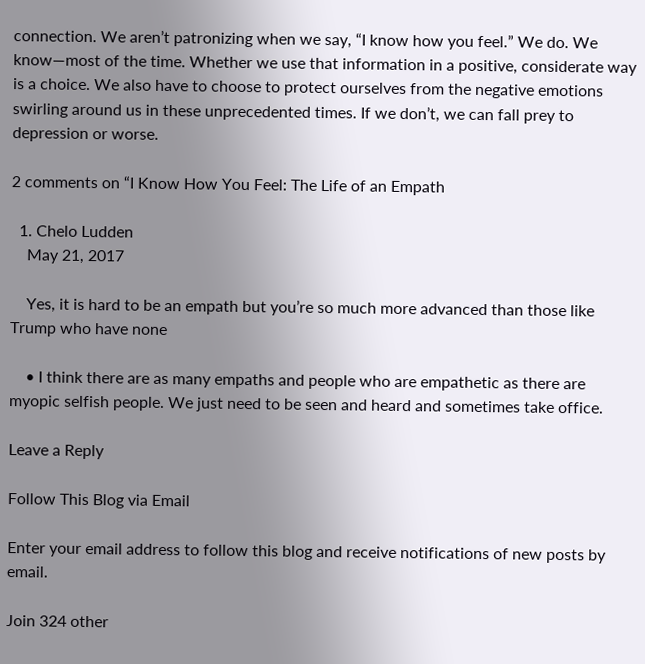connection. We aren’t patronizing when we say, “I know how you feel.” We do. We know—most of the time. Whether we use that information in a positive, considerate way is a choice. We also have to choose to protect ourselves from the negative emotions swirling around us in these unprecedented times. If we don’t, we can fall prey to depression or worse.

2 comments on “I Know How You Feel: The Life of an Empath

  1. Chelo Ludden
    May 21, 2017

    Yes, it is hard to be an empath but you’re so much more advanced than those like Trump who have none

    • I think there are as many empaths and people who are empathetic as there are myopic selfish people. We just need to be seen and heard and sometimes take office.

Leave a Reply

Follow This Blog via Email

Enter your email address to follow this blog and receive notifications of new posts by email.

Join 324 other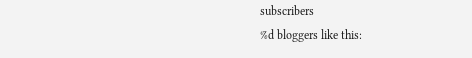subscribers
%d bloggers like this: